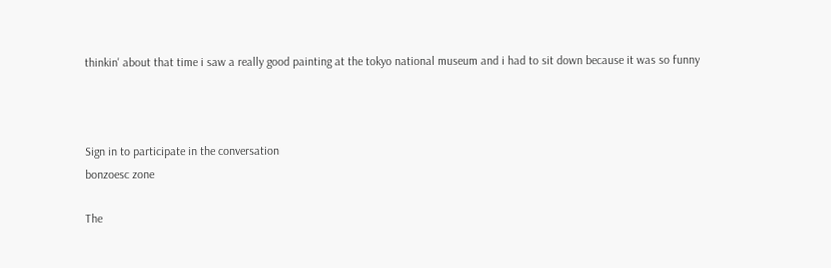thinkin' about that time i saw a really good painting at the tokyo national museum and i had to sit down because it was so funny



Sign in to participate in the conversation
bonzoesc zone

The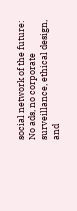social network of the future: No ads, no corporate surveillance, ethical design, and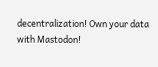decentralization! Own your data with Mastodon!